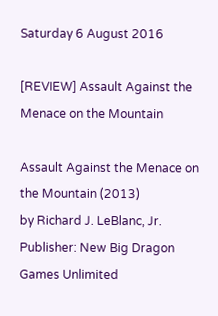Saturday 6 August 2016

[REVIEW] Assault Against the Menace on the Mountain

Assault Against the Menace on the Mountain (2013)
by Richard J. LeBlanc, Jr.
Publisher: New Big Dragon Games Unlimited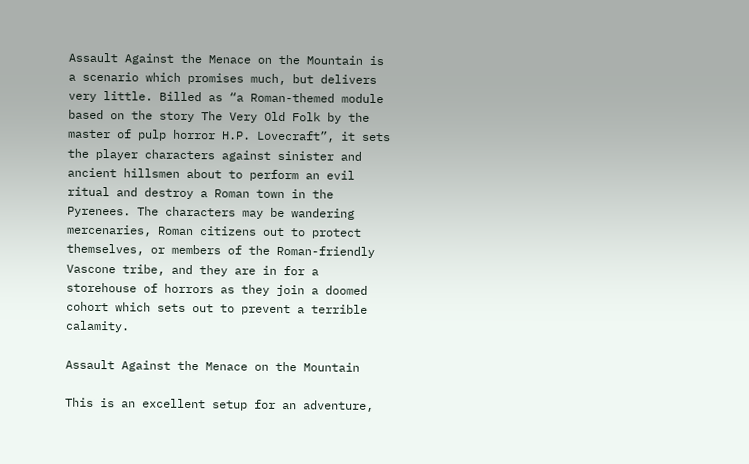Assault Against the Menace on the Mountain is a scenario which promises much, but delivers very little. Billed as “a Roman-themed module based on the story The Very Old Folk by the master of pulp horror H.P. Lovecraft”, it sets the player characters against sinister and ancient hillsmen about to perform an evil ritual and destroy a Roman town in the Pyrenees. The characters may be wandering mercenaries, Roman citizens out to protect themselves, or members of the Roman-friendly Vascone tribe, and they are in for a storehouse of horrors as they join a doomed cohort which sets out to prevent a terrible calamity.

Assault Against the Menace on the Mountain

This is an excellent setup for an adventure,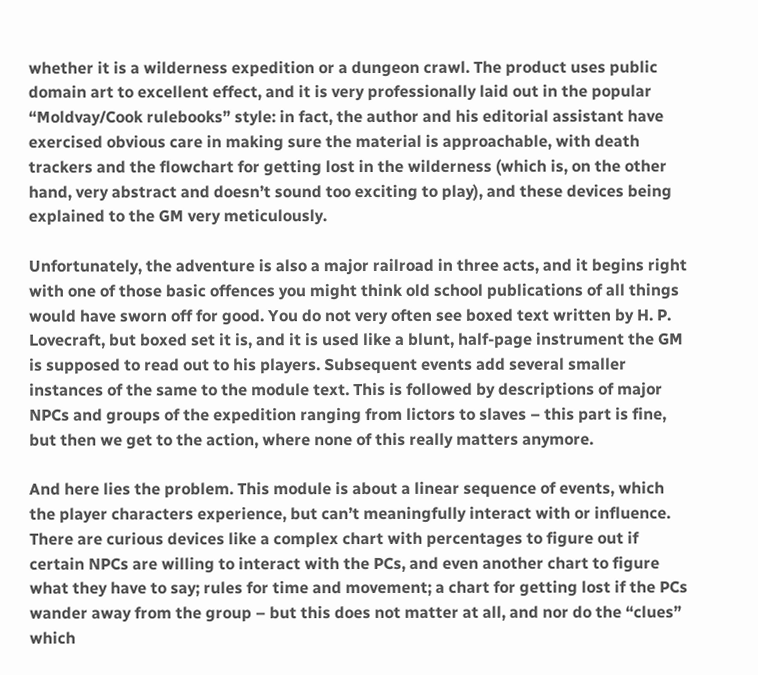whether it is a wilderness expedition or a dungeon crawl. The product uses public domain art to excellent effect, and it is very professionally laid out in the popular “Moldvay/Cook rulebooks” style: in fact, the author and his editorial assistant have exercised obvious care in making sure the material is approachable, with death trackers and the flowchart for getting lost in the wilderness (which is, on the other hand, very abstract and doesn’t sound too exciting to play), and these devices being explained to the GM very meticulously.

Unfortunately, the adventure is also a major railroad in three acts, and it begins right with one of those basic offences you might think old school publications of all things would have sworn off for good. You do not very often see boxed text written by H. P. Lovecraft, but boxed set it is, and it is used like a blunt, half-page instrument the GM is supposed to read out to his players. Subsequent events add several smaller instances of the same to the module text. This is followed by descriptions of major NPCs and groups of the expedition ranging from lictors to slaves – this part is fine, but then we get to the action, where none of this really matters anymore.

And here lies the problem. This module is about a linear sequence of events, which the player characters experience, but can’t meaningfully interact with or influence. There are curious devices like a complex chart with percentages to figure out if certain NPCs are willing to interact with the PCs, and even another chart to figure what they have to say; rules for time and movement; a chart for getting lost if the PCs wander away from the group – but this does not matter at all, and nor do the “clues” which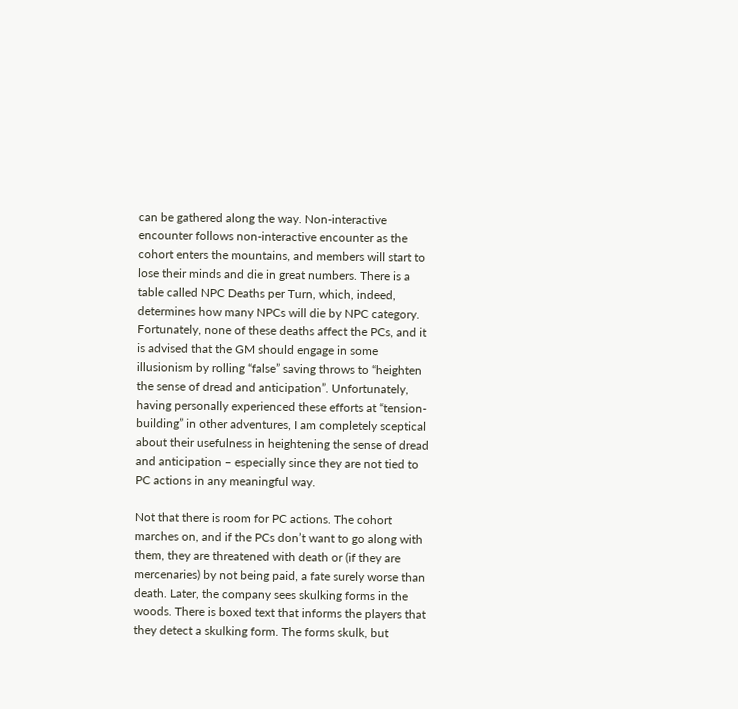can be gathered along the way. Non-interactive encounter follows non-interactive encounter as the cohort enters the mountains, and members will start to lose their minds and die in great numbers. There is a table called NPC Deaths per Turn, which, indeed, determines how many NPCs will die by NPC category. Fortunately, none of these deaths affect the PCs, and it is advised that the GM should engage in some illusionism by rolling “false” saving throws to “heighten the sense of dread and anticipation”. Unfortunately, having personally experienced these efforts at “tension-building” in other adventures, I am completely sceptical about their usefulness in heightening the sense of dread and anticipation – especially since they are not tied to PC actions in any meaningful way.

Not that there is room for PC actions. The cohort marches on, and if the PCs don’t want to go along with them, they are threatened with death or (if they are mercenaries) by not being paid, a fate surely worse than death. Later, the company sees skulking forms in the woods. There is boxed text that informs the players that they detect a skulking form. The forms skulk, but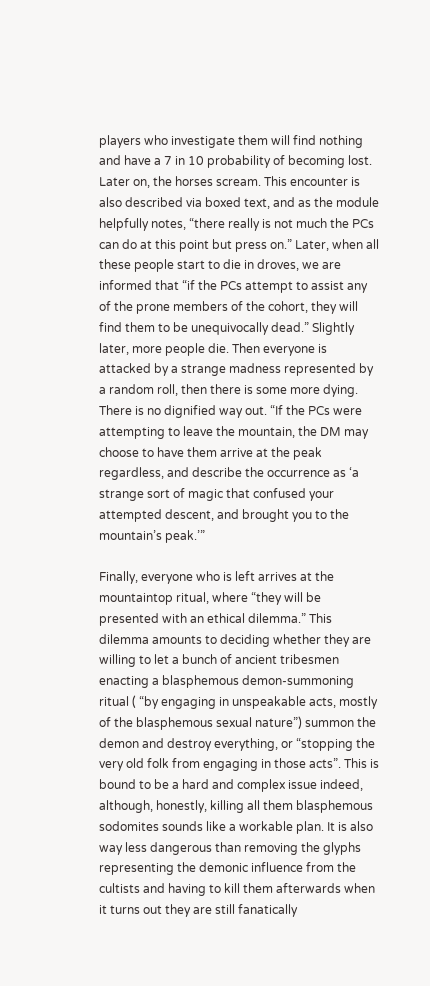players who investigate them will find nothing and have a 7 in 10 probability of becoming lost. Later on, the horses scream. This encounter is also described via boxed text, and as the module helpfully notes, “there really is not much the PCs can do at this point but press on.” Later, when all these people start to die in droves, we are informed that “if the PCs attempt to assist any of the prone members of the cohort, they will find them to be unequivocally dead.” Slightly later, more people die. Then everyone is attacked by a strange madness represented by a random roll, then there is some more dying. There is no dignified way out. “If the PCs were attempting to leave the mountain, the DM may choose to have them arrive at the peak regardless, and describe the occurrence as ‘a strange sort of magic that confused your attempted descent, and brought you to the mountain’s peak.’”

Finally, everyone who is left arrives at the mountaintop ritual, where “they will be presented with an ethical dilemma.” This dilemma amounts to deciding whether they are willing to let a bunch of ancient tribesmen enacting a blasphemous demon-summoning ritual ( “by engaging in unspeakable acts, mostly of the blasphemous sexual nature”) summon the demon and destroy everything, or “stopping the very old folk from engaging in those acts”. This is bound to be a hard and complex issue indeed, although, honestly, killing all them blasphemous sodomites sounds like a workable plan. It is also way less dangerous than removing the glyphs representing the demonic influence from the cultists and having to kill them afterwards when it turns out they are still fanatically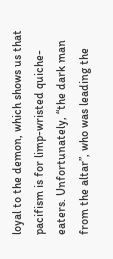loyal to the demon, which shows us that pacifism is for limp-wristed quiche-eaters. Unfortunately, “the dark man from the altar”, who was leading the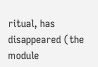ritual, has disappeared (the module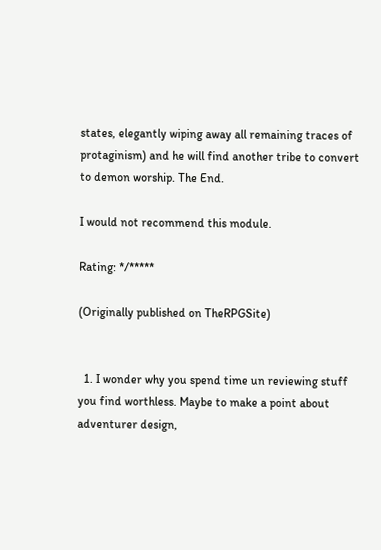states, elegantly wiping away all remaining traces of protaginism) and he will find another tribe to convert to demon worship. The End.

I would not recommend this module.

Rating: */*****

(Originally published on TheRPGSite)


  1. I wonder why you spend time un reviewing stuff you find worthless. Maybe to make a point about adventurer design,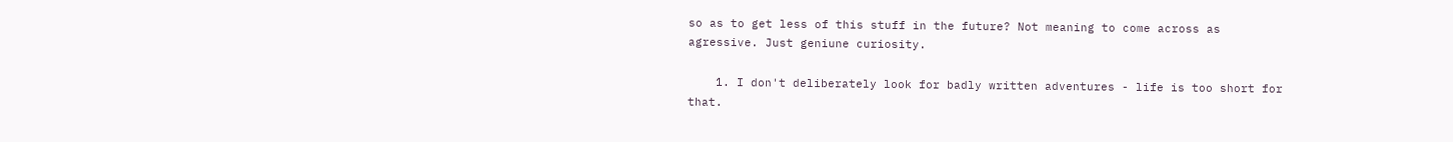so as to get less of this stuff in the future? Not meaning to come across as agressive. Just geniune curiosity.

    1. I don't deliberately look for badly written adventures - life is too short for that.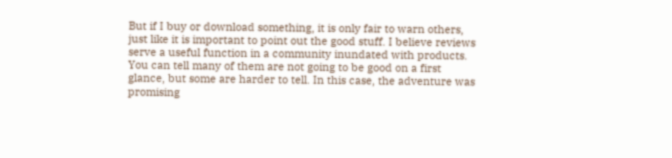But if I buy or download something, it is only fair to warn others, just like it is important to point out the good stuff. I believe reviews serve a useful function in a community inundated with products. You can tell many of them are not going to be good on a first glance, but some are harder to tell. In this case, the adventure was promising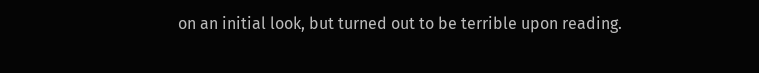on an initial look, but turned out to be terrible upon reading.